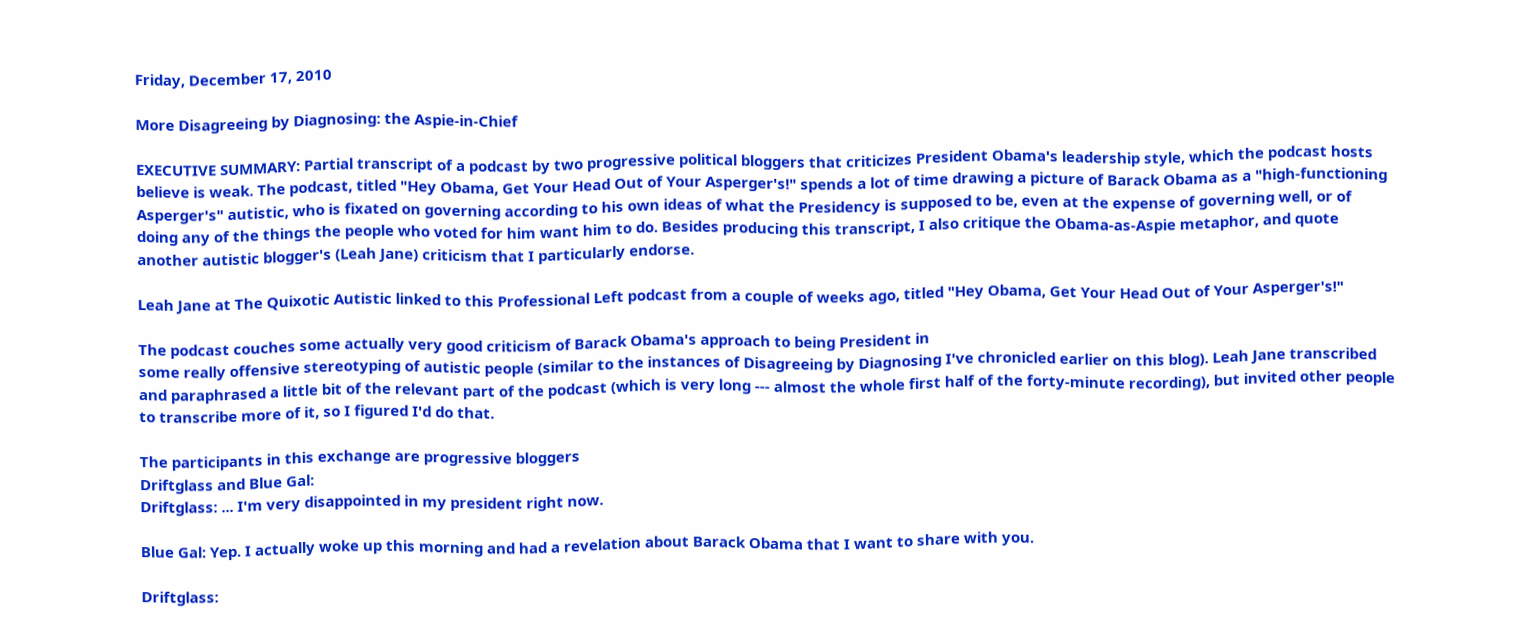Friday, December 17, 2010

More Disagreeing by Diagnosing: the Aspie-in-Chief

EXECUTIVE SUMMARY: Partial transcript of a podcast by two progressive political bloggers that criticizes President Obama's leadership style, which the podcast hosts believe is weak. The podcast, titled "Hey Obama, Get Your Head Out of Your Asperger's!" spends a lot of time drawing a picture of Barack Obama as a "high-functioning Asperger's" autistic, who is fixated on governing according to his own ideas of what the Presidency is supposed to be, even at the expense of governing well, or of doing any of the things the people who voted for him want him to do. Besides producing this transcript, I also critique the Obama-as-Aspie metaphor, and quote another autistic blogger's (Leah Jane) criticism that I particularly endorse.

Leah Jane at The Quixotic Autistic linked to this Professional Left podcast from a couple of weeks ago, titled "Hey Obama, Get Your Head Out of Your Asperger's!"

The podcast couches some actually very good criticism of Barack Obama's approach to being President in
some really offensive stereotyping of autistic people (similar to the instances of Disagreeing by Diagnosing I've chronicled earlier on this blog). Leah Jane transcribed and paraphrased a little bit of the relevant part of the podcast (which is very long --- almost the whole first half of the forty-minute recording), but invited other people to transcribe more of it, so I figured I'd do that.

The participants in this exchange are progressive bloggers
Driftglass and Blue Gal:
Driftglass: ... I'm very disappointed in my president right now.

Blue Gal: Yep. I actually woke up this morning and had a revelation about Barack Obama that I want to share with you.

Driftglass: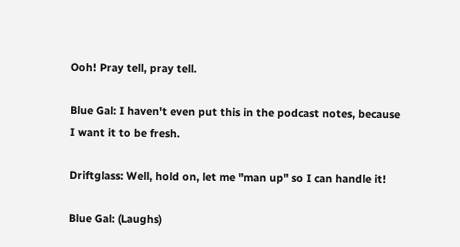Ooh! Pray tell, pray tell.

Blue Gal: I haven't even put this in the podcast notes, because I want it to be fresh.

Driftglass: Well, hold on, let me "man up" so I can handle it!

Blue Gal: (Laughs)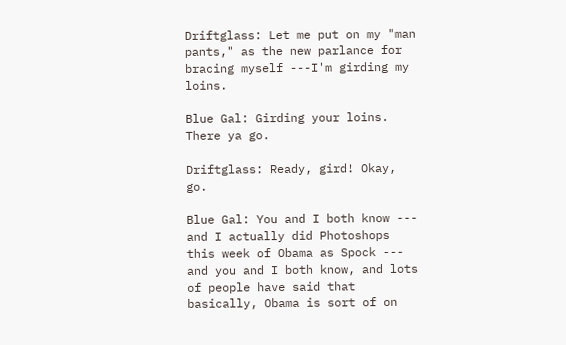Driftglass: Let me put on my "man pants," as the new parlance for bracing myself ---I'm girding my loins.

Blue Gal: Girding your loins. There ya go.

Driftglass: Ready, gird! Okay, go.

Blue Gal: You and I both know --- and I actually did Photoshops this week of Obama as Spock --- and you and I both know, and lots of people have said that basically, Obama is sort of on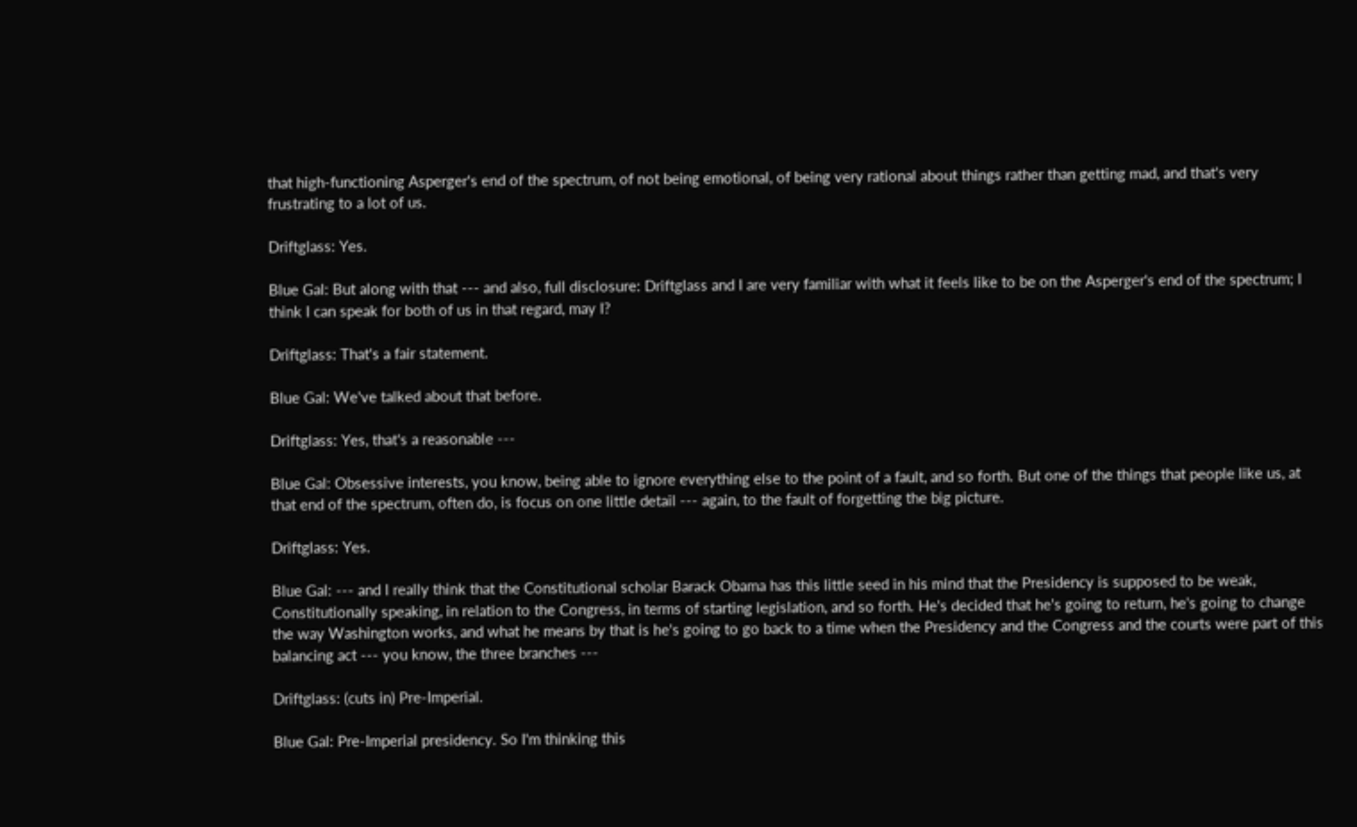that high-functioning Asperger's end of the spectrum, of not being emotional, of being very rational about things rather than getting mad, and that's very frustrating to a lot of us.

Driftglass: Yes.

Blue Gal: But along with that --- and also, full disclosure: Driftglass and I are very familiar with what it feels like to be on the Asperger's end of the spectrum; I think I can speak for both of us in that regard, may I?

Driftglass: That's a fair statement.

Blue Gal: We've talked about that before.

Driftglass: Yes, that's a reasonable ---

Blue Gal: Obsessive interests, you know, being able to ignore everything else to the point of a fault, and so forth. But one of the things that people like us, at that end of the spectrum, often do, is focus on one little detail --- again, to the fault of forgetting the big picture.

Driftglass: Yes.

Blue Gal: --- and I really think that the Constitutional scholar Barack Obama has this little seed in his mind that the Presidency is supposed to be weak, Constitutionally speaking, in relation to the Congress, in terms of starting legislation, and so forth. He's decided that he's going to return, he's going to change the way Washington works, and what he means by that is he's going to go back to a time when the Presidency and the Congress and the courts were part of this balancing act --- you know, the three branches ---

Driftglass: (cuts in) Pre-Imperial.

Blue Gal: Pre-Imperial presidency. So I'm thinking this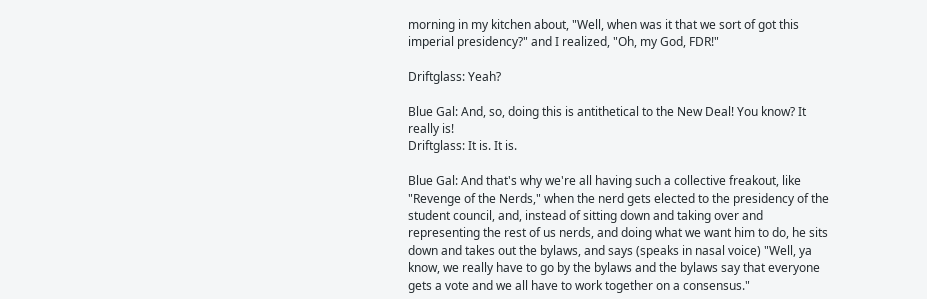morning in my kitchen about, "Well, when was it that we sort of got this imperial presidency?" and I realized, "Oh, my God, FDR!"

Driftglass: Yeah?

Blue Gal: And, so, doing this is antithetical to the New Deal! You know? It really is!
Driftglass: It is. It is.

Blue Gal: And that's why we're all having such a collective freakout, like "Revenge of the Nerds," when the nerd gets elected to the presidency of the student council, and, instead of sitting down and taking over and representing the rest of us nerds, and doing what we want him to do, he sits down and takes out the bylaws, and says (speaks in nasal voice) "Well, ya know, we really have to go by the bylaws and the bylaws say that everyone gets a vote and we all have to work together on a consensus."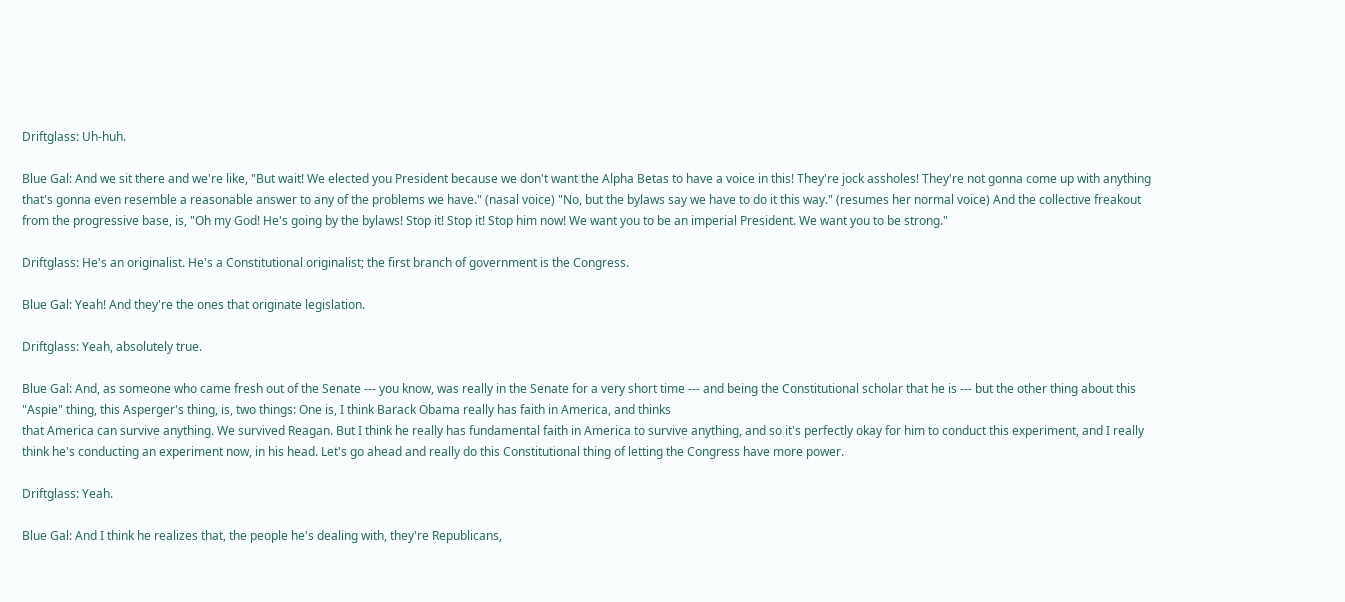Driftglass: Uh-huh.

Blue Gal: And we sit there and we're like, "But wait! We elected you President because we don't want the Alpha Betas to have a voice in this! They're jock assholes! They're not gonna come up with anything that's gonna even resemble a reasonable answer to any of the problems we have." (nasal voice) "No, but the bylaws say we have to do it this way." (resumes her normal voice) And the collective freakout from the progressive base, is, "Oh my God! He's going by the bylaws! Stop it! Stop it! Stop him now! We want you to be an imperial President. We want you to be strong."

Driftglass: He's an originalist. He's a Constitutional originalist; the first branch of government is the Congress.

Blue Gal: Yeah! And they're the ones that originate legislation.

Driftglass: Yeah, absolutely true.

Blue Gal: And, as someone who came fresh out of the Senate --- you know, was really in the Senate for a very short time --- and being the Constitutional scholar that he is --- but the other thing about this "Aspie" thing, this Asperger's thing, is, two things: One is, I think Barack Obama really has faith in America, and thinks
that America can survive anything. We survived Reagan. But I think he really has fundamental faith in America to survive anything, and so it's perfectly okay for him to conduct this experiment, and I really think he's conducting an experiment now, in his head. Let's go ahead and really do this Constitutional thing of letting the Congress have more power.

Driftglass: Yeah.

Blue Gal: And I think he realizes that, the people he's dealing with, they're Republicans,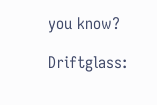you know?

Driftglass: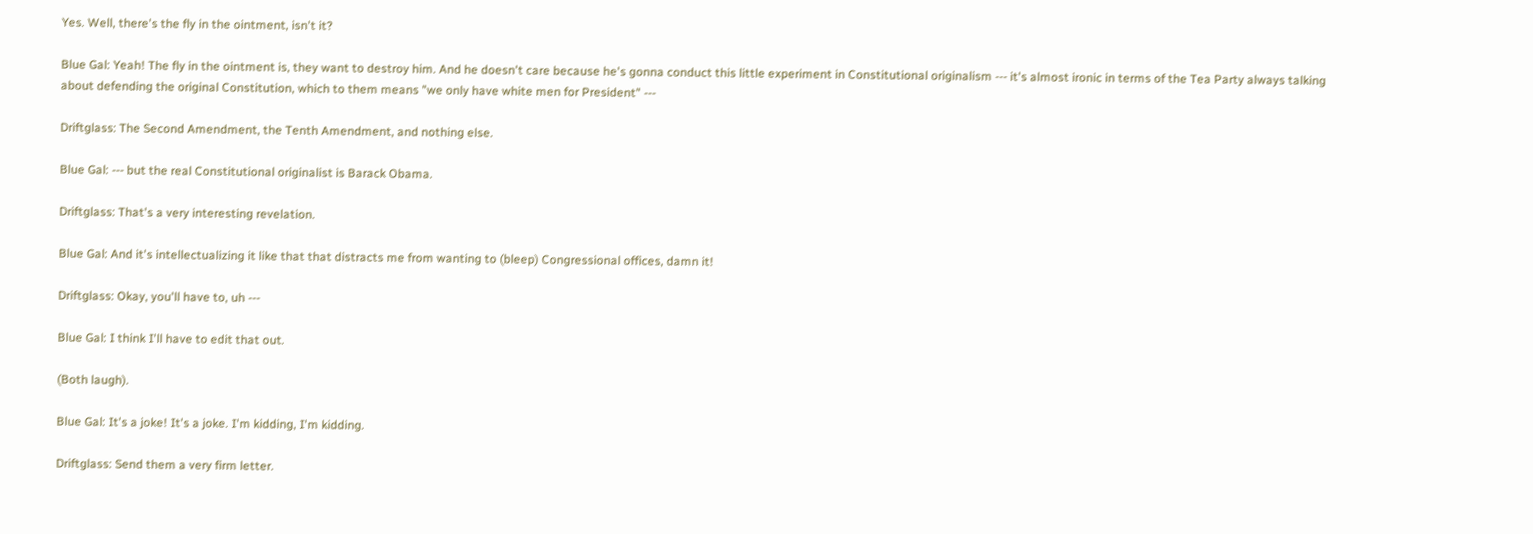Yes. Well, there's the fly in the ointment, isn't it?

Blue Gal: Yeah! The fly in the ointment is, they want to destroy him. And he doesn't care because he's gonna conduct this little experiment in Constitutional originalism --- it's almost ironic in terms of the Tea Party always talking about defending the original Constitution, which to them means "we only have white men for President" ---

Driftglass: The Second Amendment, the Tenth Amendment, and nothing else.

Blue Gal: --- but the real Constitutional originalist is Barack Obama.

Driftglass: That's a very interesting revelation.

Blue Gal: And it's intellectualizing it like that that distracts me from wanting to (bleep) Congressional offices, damn it!

Driftglass: Okay, you'll have to, uh ---

Blue Gal: I think I'll have to edit that out.

(Both laugh).

Blue Gal: It's a joke! It's a joke. I'm kidding, I'm kidding.

Driftglass: Send them a very firm letter.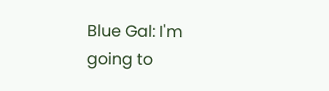Blue Gal: I'm going to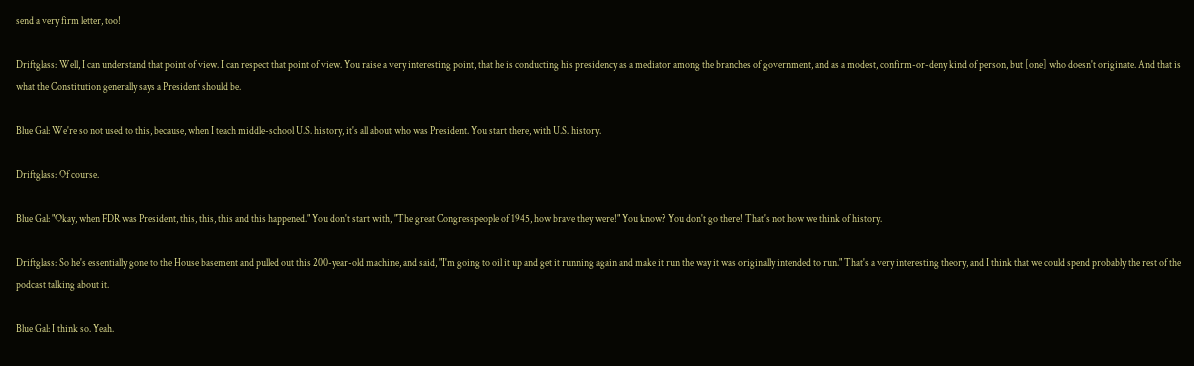send a very firm letter, too!

Driftglass: Well, I can understand that point of view. I can respect that point of view. You raise a very interesting point, that he is conducting his presidency as a mediator among the branches of government, and as a modest, confirm-or-deny kind of person, but [one] who doesn't originate. And that is what the Constitution generally says a President should be.

Blue Gal: We're so not used to this, because, when I teach middle-school U.S. history, it's all about who was President. You start there, with U.S. history.

Driftglass: Of course.

Blue Gal: "Okay, when FDR was President, this, this, this and this happened." You don't start with, "The great Congresspeople of 1945, how brave they were!" You know? You don't go there! That's not how we think of history.

Driftglass: So he's essentially gone to the House basement and pulled out this 200-year-old machine, and said, "I'm going to oil it up and get it running again and make it run the way it was originally intended to run." That's a very interesting theory, and I think that we could spend probably the rest of the podcast talking about it.

Blue Gal: I think so. Yeah.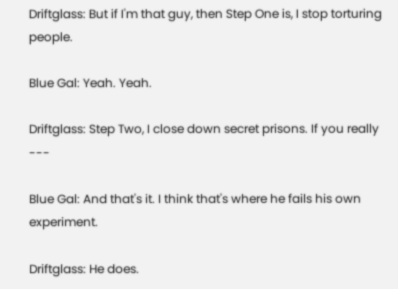Driftglass: But if I'm that guy, then Step One is, I stop torturing people.

Blue Gal: Yeah. Yeah.

Driftglass: Step Two, I close down secret prisons. If you really ---

Blue Gal: And that's it. I think that's where he fails his own experiment.

Driftglass: He does.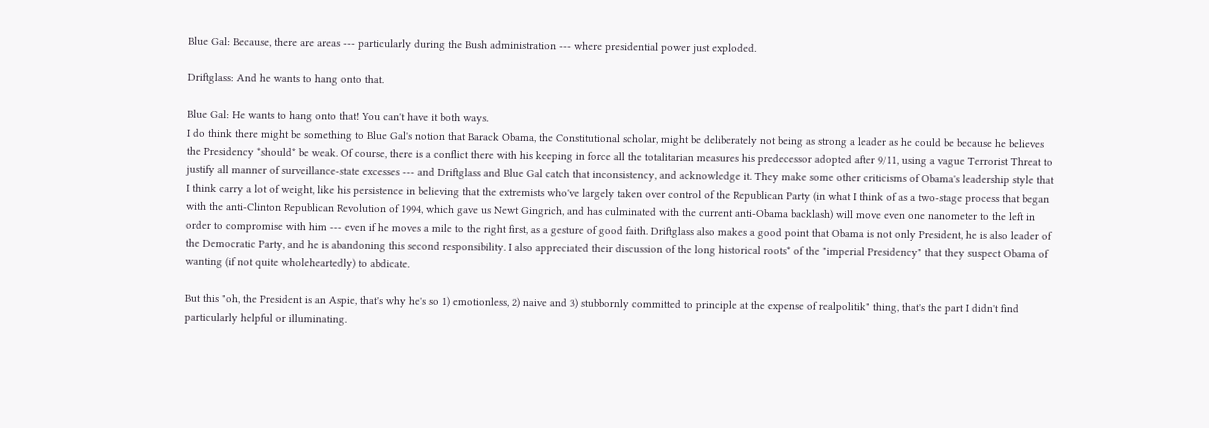Blue Gal: Because, there are areas --- particularly during the Bush administration --- where presidential power just exploded.

Driftglass: And he wants to hang onto that.

Blue Gal: He wants to hang onto that! You can't have it both ways.
I do think there might be something to Blue Gal's notion that Barack Obama, the Constitutional scholar, might be deliberately not being as strong a leader as he could be because he believes the Presidency *should* be weak. Of course, there is a conflict there with his keeping in force all the totalitarian measures his predecessor adopted after 9/11, using a vague Terrorist Threat to justify all manner of surveillance-state excesses --- and Driftglass and Blue Gal catch that inconsistency, and acknowledge it. They make some other criticisms of Obama's leadership style that I think carry a lot of weight, like his persistence in believing that the extremists who've largely taken over control of the Republican Party (in what I think of as a two-stage process that began with the anti-Clinton Republican Revolution of 1994, which gave us Newt Gingrich, and has culminated with the current anti-Obama backlash) will move even one nanometer to the left in order to compromise with him --- even if he moves a mile to the right first, as a gesture of good faith. Driftglass also makes a good point that Obama is not only President, he is also leader of the Democratic Party, and he is abandoning this second responsibility. I also appreciated their discussion of the long historical roots* of the "imperial Presidency" that they suspect Obama of wanting (if not quite wholeheartedly) to abdicate.

But this "oh, the President is an Aspie, that's why he's so 1) emotionless, 2) naive and 3) stubbornly committed to principle at the expense of realpolitik" thing, that's the part I didn't find particularly helpful or illuminating.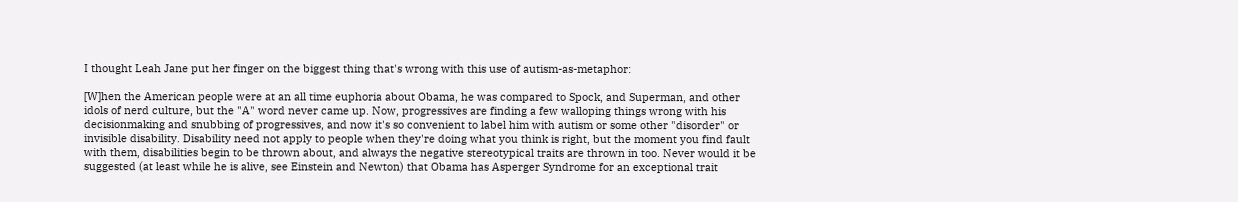I thought Leah Jane put her finger on the biggest thing that's wrong with this use of autism-as-metaphor:

[W]hen the American people were at an all time euphoria about Obama, he was compared to Spock, and Superman, and other idols of nerd culture, but the "A" word never came up. Now, progressives are finding a few walloping things wrong with his decisionmaking and snubbing of progressives, and now it's so convenient to label him with autism or some other "disorder" or invisible disability. Disability need not apply to people when they're doing what you think is right, but the moment you find fault with them, disabilities begin to be thrown about, and always the negative stereotypical traits are thrown in too. Never would it be suggested (at least while he is alive, see Einstein and Newton) that Obama has Asperger Syndrome for an exceptional trait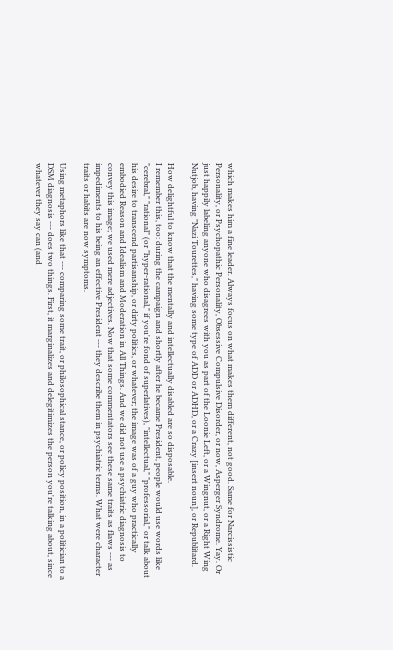which makes him a fine leader. Always focus on what makes them different, not good. Same for Narcissistic Personality, or Psychopathic Personality, Obsessive Compulsive Disorder, or now, Asperger Syndrome. Yay. Or just happily labeling anyone who disagrees with you as part of the Loonie Left, or a Wingnut, or a Right Wing Nutjob, having "Nazi Tourettes," having some type of ADD or ADHD, or a Crazy [insert noun], or Republitard.

How delightful to know that the mentally and intellectually disabled are so disposable.
I remember this, too: during the campaign and shortly after he became President, people would use words like "cerebral," "rational" (or "hyper-rational," if you're fond of superlatives), "intellectual," "professorial," or talk about his desire to transcend partisanship, or dirty politics, or whatever; the image was of a guy who practically embodied Reason and Idealism and Moderation in All Things. And we did not use a psychiatric diagnosis to convey this image; we used mere adjectives. Now that some commentators see these same traits as flaws --- as impediments to his being an effective President --- they describe them in psychiatric terms. What were character traits or habits are now symptoms.

Using metaphors like that --- comparing some trait, or philosophical stance, or policy position, in a politician to a DSM diagnosis --- does two things. First, it marginalizes and delegitimizes the person you're talking about, since whatever they say can (and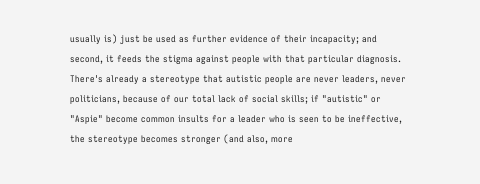usually is) just be used as further evidence of their incapacity; and second, it feeds the stigma against people with that particular diagnosis. There's already a stereotype that autistic people are never leaders, never politicians, because of our total lack of social skills; if "autistic" or "Aspie" become common insults for a leader who is seen to be ineffective, the stereotype becomes stronger (and also, more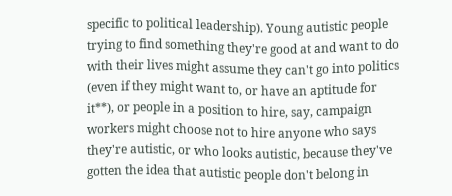specific to political leadership). Young autistic people trying to find something they're good at and want to do with their lives might assume they can't go into politics (even if they might want to, or have an aptitude for it**), or people in a position to hire, say, campaign workers might choose not to hire anyone who says they're autistic, or who looks autistic, because they've gotten the idea that autistic people don't belong in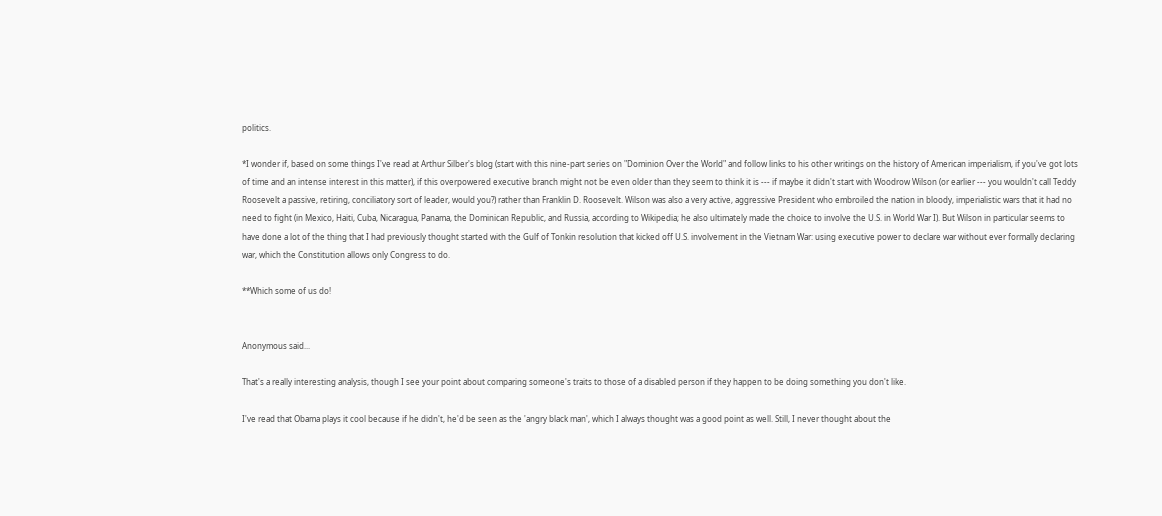politics.

*I wonder if, based on some things I've read at Arthur Silber's blog (start with this nine-part series on "Dominion Over the World" and follow links to his other writings on the history of American imperialism, if you've got lots of time and an intense interest in this matter), if this overpowered executive branch might not be even older than they seem to think it is --- if maybe it didn't start with Woodrow Wilson (or earlier --- you wouldn't call Teddy Roosevelt a passive, retiring, conciliatory sort of leader, would you?) rather than Franklin D. Roosevelt. Wilson was also a very active, aggressive President who embroiled the nation in bloody, imperialistic wars that it had no need to fight (in Mexico, Haiti, Cuba, Nicaragua, Panama, the Dominican Republic, and Russia, according to Wikipedia; he also ultimately made the choice to involve the U.S. in World War I). But Wilson in particular seems to have done a lot of the thing that I had previously thought started with the Gulf of Tonkin resolution that kicked off U.S. involvement in the Vietnam War: using executive power to declare war without ever formally declaring war, which the Constitution allows only Congress to do.

**Which some of us do!


Anonymous said...

That's a really interesting analysis, though I see your point about comparing someone's traits to those of a disabled person if they happen to be doing something you don't like.

I've read that Obama plays it cool because if he didn't, he'd be seen as the 'angry black man', which I always thought was a good point as well. Still, I never thought about the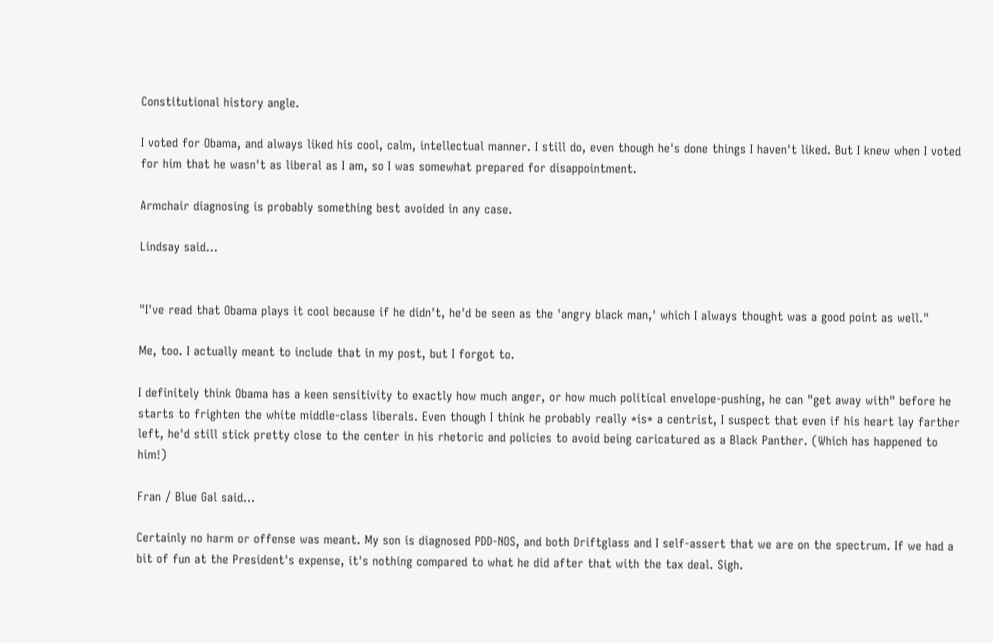Constitutional history angle.

I voted for Obama, and always liked his cool, calm, intellectual manner. I still do, even though he's done things I haven't liked. But I knew when I voted for him that he wasn't as liberal as I am, so I was somewhat prepared for disappointment.

Armchair diagnosing is probably something best avoided in any case.

Lindsay said...


"I've read that Obama plays it cool because if he didn't, he'd be seen as the 'angry black man,' which I always thought was a good point as well."

Me, too. I actually meant to include that in my post, but I forgot to.

I definitely think Obama has a keen sensitivity to exactly how much anger, or how much political envelope-pushing, he can "get away with" before he starts to frighten the white middle-class liberals. Even though I think he probably really *is* a centrist, I suspect that even if his heart lay farther left, he'd still stick pretty close to the center in his rhetoric and policies to avoid being caricatured as a Black Panther. (Which has happened to him!)

Fran / Blue Gal said...

Certainly no harm or offense was meant. My son is diagnosed PDD-NOS, and both Driftglass and I self-assert that we are on the spectrum. If we had a bit of fun at the President's expense, it's nothing compared to what he did after that with the tax deal. Sigh.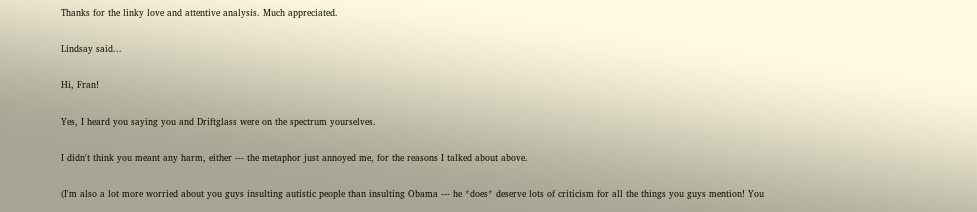Thanks for the linky love and attentive analysis. Much appreciated.

Lindsay said...

Hi, Fran!

Yes, I heard you saying you and Driftglass were on the spectrum yourselves.

I didn't think you meant any harm, either --- the metaphor just annoyed me, for the reasons I talked about above.

(I'm also a lot more worried about you guys insulting autistic people than insulting Obama --- he *does* deserve lots of criticism for all the things you guys mention! You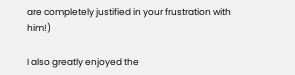are completely justified in your frustration with him!)

I also greatly enjoyed the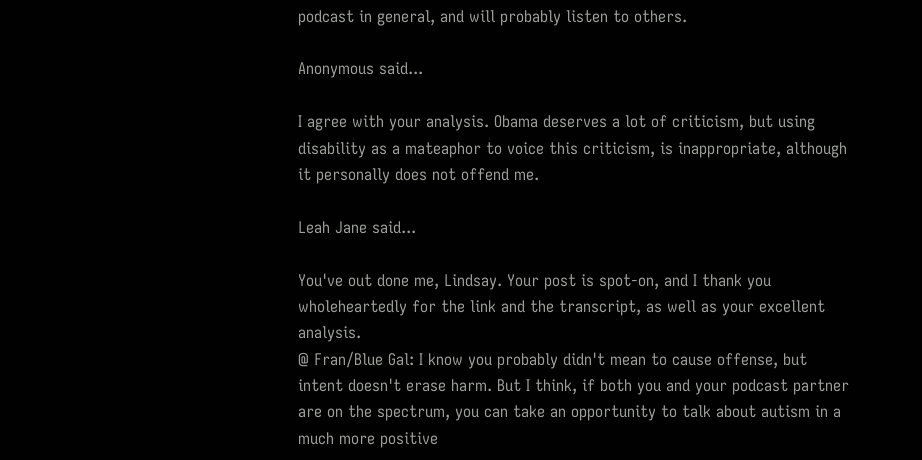podcast in general, and will probably listen to others.

Anonymous said...

I agree with your analysis. Obama deserves a lot of criticism, but using disability as a mateaphor to voice this criticism, is inappropriate, although it personally does not offend me.

Leah Jane said...

You've out done me, Lindsay. Your post is spot-on, and I thank you wholeheartedly for the link and the transcript, as well as your excellent analysis.
@ Fran/Blue Gal: I know you probably didn't mean to cause offense, but intent doesn't erase harm. But I think, if both you and your podcast partner are on the spectrum, you can take an opportunity to talk about autism in a much more positive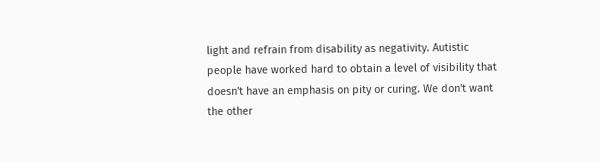light and refrain from disability as negativity. Autistic people have worked hard to obtain a level of visibility that doesn't have an emphasis on pity or curing. We don't want the other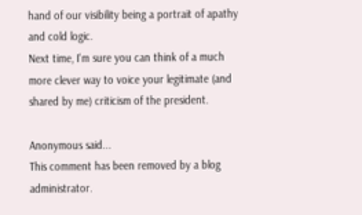hand of our visibility being a portrait of apathy and cold logic.
Next time, I'm sure you can think of a much more clever way to voice your legitimate (and shared by me) criticism of the president.

Anonymous said...
This comment has been removed by a blog administrator.